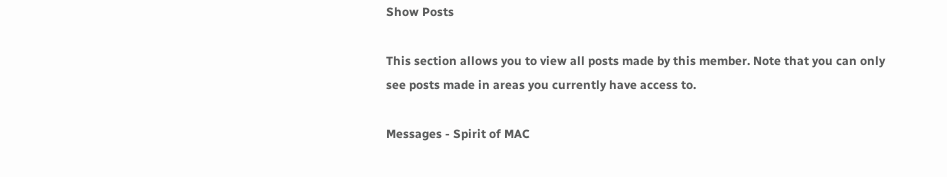Show Posts

This section allows you to view all posts made by this member. Note that you can only see posts made in areas you currently have access to.

Messages - Spirit of MAC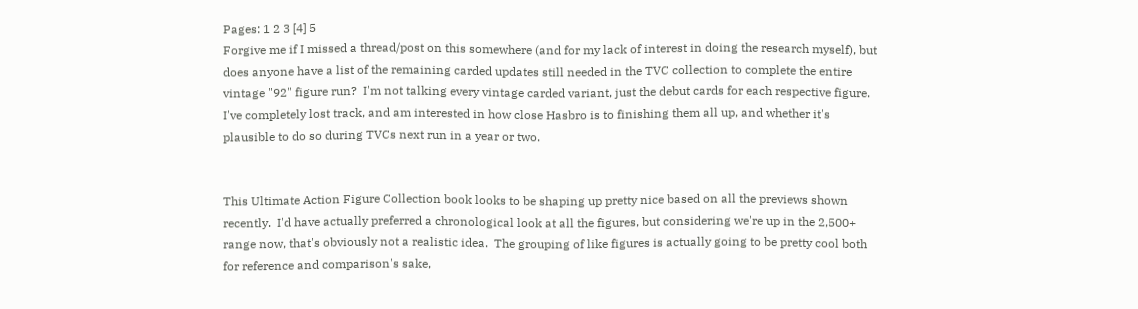Pages: 1 2 3 [4] 5
Forgive me if I missed a thread/post on this somewhere (and for my lack of interest in doing the research myself), but does anyone have a list of the remaining carded updates still needed in the TVC collection to complete the entire vintage "92" figure run?  I'm not talking every vintage carded variant, just the debut cards for each respective figure.  I've completely lost track, and am interested in how close Hasbro is to finishing them all up, and whether it's plausible to do so during TVCs next run in a year or two.


This Ultimate Action Figure Collection book looks to be shaping up pretty nice based on all the previews shown recently.  I'd have actually preferred a chronological look at all the figures, but considering we're up in the 2,500+ range now, that's obviously not a realistic idea.  The grouping of like figures is actually going to be pretty cool both for reference and comparison's sake,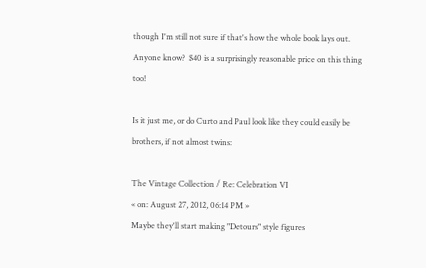though I'm still not sure if that's how the whole book lays out.  Anyone know?  $40 is a surprisingly reasonable price on this thing too!

Is it just me, or do Curto and Paul look like they could easily be brothers, if not almost twins:

The Vintage Collection / Re: Celebration VI
« on: August 27, 2012, 06:14 PM »
Maybe they'll start making "Detours" style figures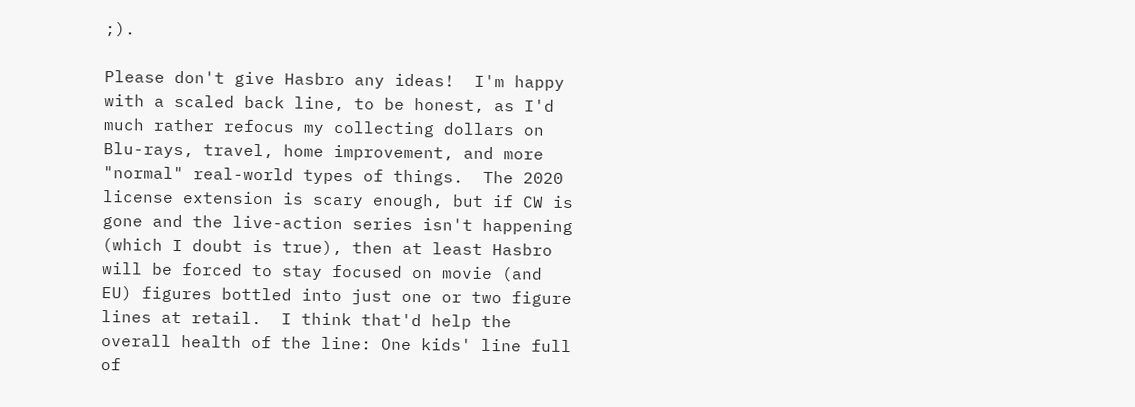;).

Please don't give Hasbro any ideas!  I'm happy with a scaled back line, to be honest, as I'd much rather refocus my collecting dollars on Blu-rays, travel, home improvement, and more "normal" real-world types of things.  The 2020 license extension is scary enough, but if CW is gone and the live-action series isn't happening (which I doubt is true), then at least Hasbro will be forced to stay focused on movie (and EU) figures bottled into just one or two figure lines at retail.  I think that'd help the overall health of the line: One kids' line full of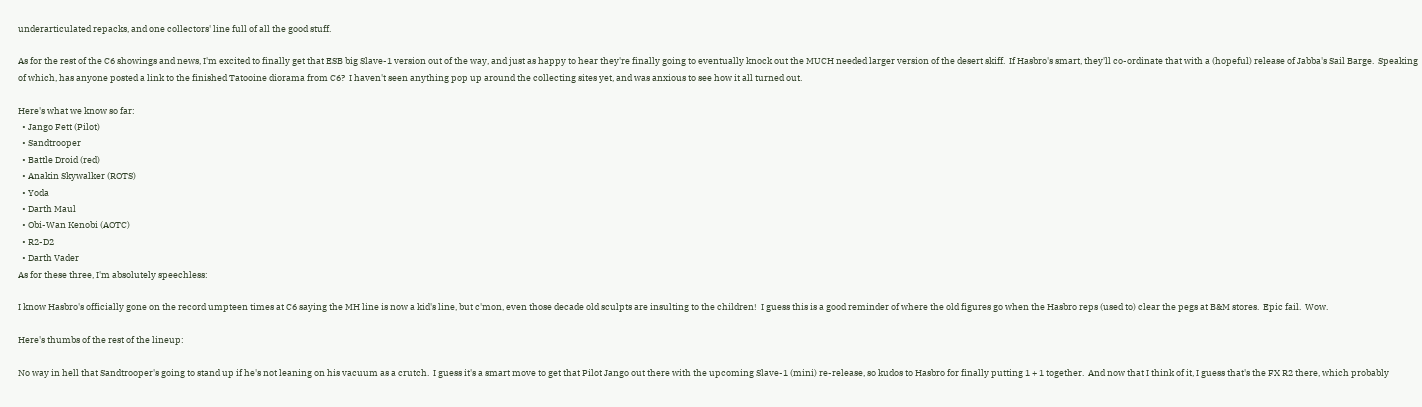underarticulated repacks, and one collectors' line full of all the good stuff.

As for the rest of the C6 showings and news, I'm excited to finally get that ESB big Slave-1 version out of the way, and just as happy to hear they're finally going to eventually knock out the MUCH needed larger version of the desert skiff.  If Hasbro's smart, they'll co-ordinate that with a (hopeful) release of Jabba's Sail Barge.  Speaking of which, has anyone posted a link to the finished Tatooine diorama from C6?  I haven't seen anything pop up around the collecting sites yet, and was anxious to see how it all turned out.

Here's what we know so far:
  • Jango Fett (Pilot)
  • Sandtrooper
  • Battle Droid (red)
  • Anakin Skywalker (ROTS)
  • Yoda
  • Darth Maul
  • Obi-Wan Kenobi (AOTC)
  • R2-D2
  • Darth Vader
As for these three, I'm absolutely speechless:

I know Hasbro's officially gone on the record umpteen times at C6 saying the MH line is now a kid's line, but c'mon, even those decade old sculpts are insulting to the children!  I guess this is a good reminder of where the old figures go when the Hasbro reps (used to) clear the pegs at B&M stores.  Epic fail.  Wow.

Here's thumbs of the rest of the lineup:

No way in hell that Sandtrooper's going to stand up if he's not leaning on his vacuum as a crutch.  I guess it's a smart move to get that Pilot Jango out there with the upcoming Slave-1 (mini) re-release, so kudos to Hasbro for finally putting 1 + 1 together.  And now that I think of it, I guess that's the FX R2 there, which probably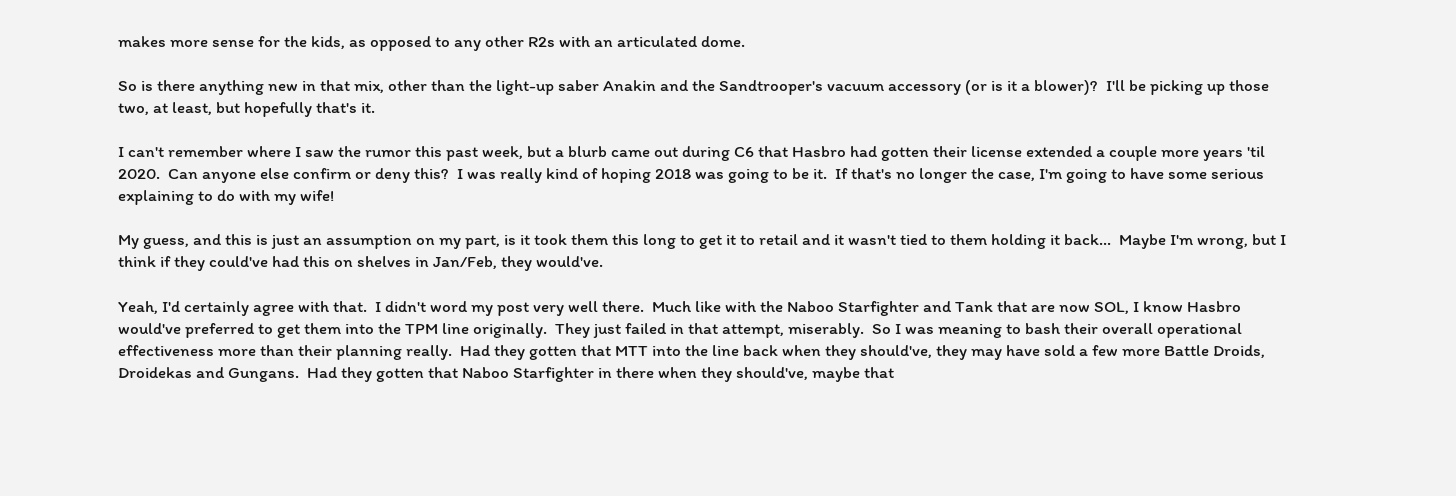makes more sense for the kids, as opposed to any other R2s with an articulated dome.

So is there anything new in that mix, other than the light-up saber Anakin and the Sandtrooper's vacuum accessory (or is it a blower)?  I'll be picking up those two, at least, but hopefully that's it.

I can't remember where I saw the rumor this past week, but a blurb came out during C6 that Hasbro had gotten their license extended a couple more years 'til 2020.  Can anyone else confirm or deny this?  I was really kind of hoping 2018 was going to be it.  If that's no longer the case, I'm going to have some serious explaining to do with my wife!

My guess, and this is just an assumption on my part, is it took them this long to get it to retail and it wasn't tied to them holding it back...  Maybe I'm wrong, but I think if they could've had this on shelves in Jan/Feb, they would've.

Yeah, I'd certainly agree with that.  I didn't word my post very well there.  Much like with the Naboo Starfighter and Tank that are now SOL, I know Hasbro would've preferred to get them into the TPM line originally.  They just failed in that attempt, miserably.  So I was meaning to bash their overall operational effectiveness more than their planning really.  Had they gotten that MTT into the line back when they should've, they may have sold a few more Battle Droids, Droidekas and Gungans.  Had they gotten that Naboo Starfighter in there when they should've, maybe that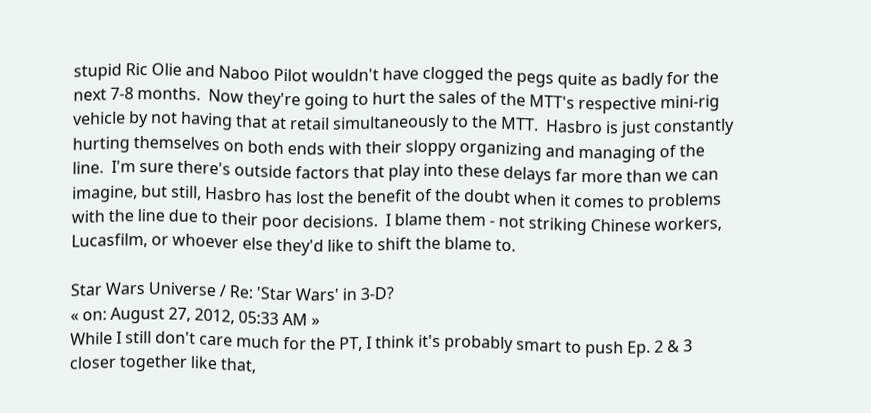stupid Ric Olie and Naboo Pilot wouldn't have clogged the pegs quite as badly for the next 7-8 months.  Now they're going to hurt the sales of the MTT's respective mini-rig vehicle by not having that at retail simultaneously to the MTT.  Hasbro is just constantly hurting themselves on both ends with their sloppy organizing and managing of the line.  I'm sure there's outside factors that play into these delays far more than we can imagine, but still, Hasbro has lost the benefit of the doubt when it comes to problems with the line due to their poor decisions.  I blame them - not striking Chinese workers, Lucasfilm, or whoever else they'd like to shift the blame to.

Star Wars Universe / Re: 'Star Wars' in 3-D?
« on: August 27, 2012, 05:33 AM »
While I still don't care much for the PT, I think it's probably smart to push Ep. 2 & 3 closer together like that,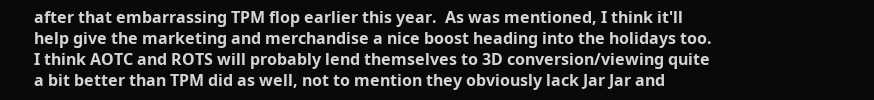after that embarrassing TPM flop earlier this year.  As was mentioned, I think it'll help give the marketing and merchandise a nice boost heading into the holidays too.  I think AOTC and ROTS will probably lend themselves to 3D conversion/viewing quite a bit better than TPM did as well, not to mention they obviously lack Jar Jar and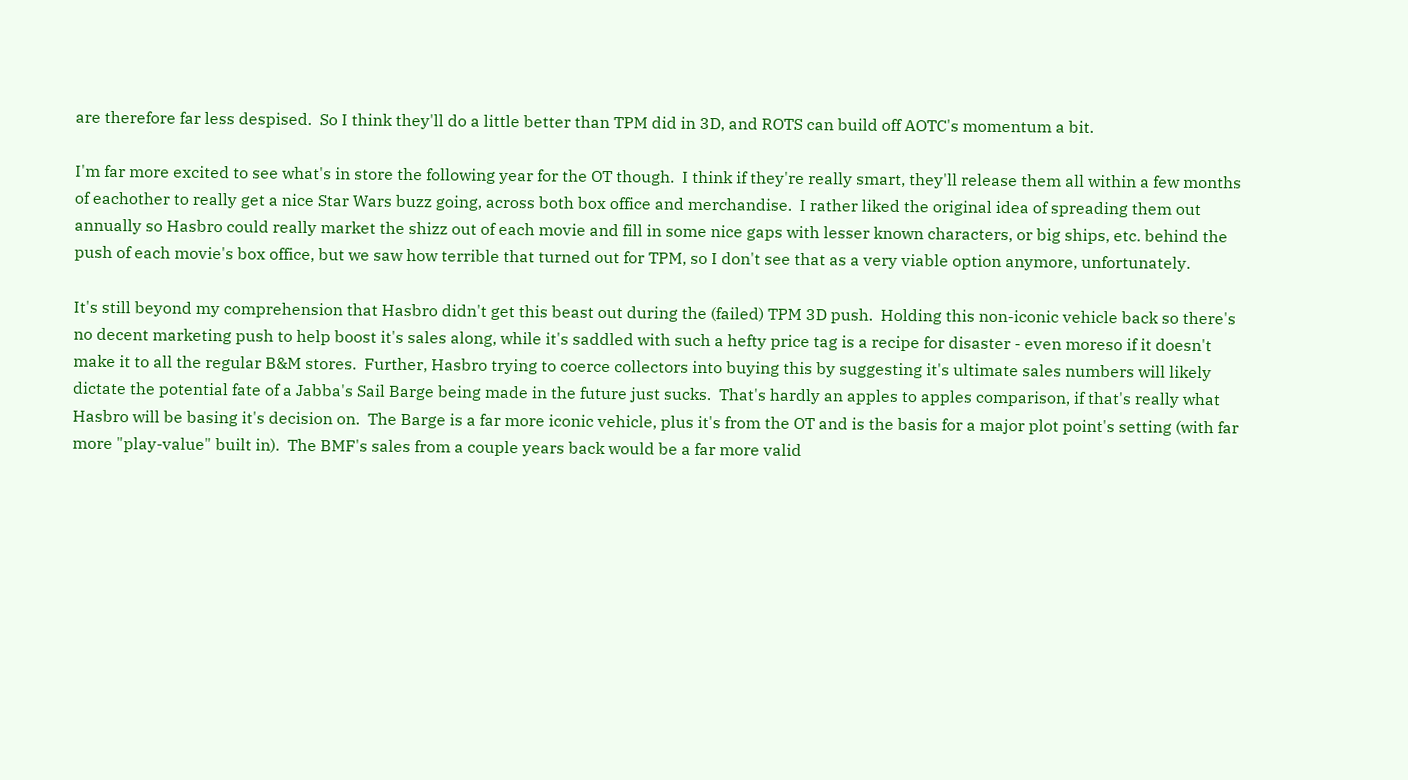are therefore far less despised.  So I think they'll do a little better than TPM did in 3D, and ROTS can build off AOTC's momentum a bit.

I'm far more excited to see what's in store the following year for the OT though.  I think if they're really smart, they'll release them all within a few months of eachother to really get a nice Star Wars buzz going, across both box office and merchandise.  I rather liked the original idea of spreading them out annually so Hasbro could really market the shizz out of each movie and fill in some nice gaps with lesser known characters, or big ships, etc. behind the push of each movie's box office, but we saw how terrible that turned out for TPM, so I don't see that as a very viable option anymore, unfortunately.

It's still beyond my comprehension that Hasbro didn't get this beast out during the (failed) TPM 3D push.  Holding this non-iconic vehicle back so there's no decent marketing push to help boost it's sales along, while it's saddled with such a hefty price tag is a recipe for disaster - even moreso if it doesn't make it to all the regular B&M stores.  Further, Hasbro trying to coerce collectors into buying this by suggesting it's ultimate sales numbers will likely dictate the potential fate of a Jabba's Sail Barge being made in the future just sucks.  That's hardly an apples to apples comparison, if that's really what Hasbro will be basing it's decision on.  The Barge is a far more iconic vehicle, plus it's from the OT and is the basis for a major plot point's setting (with far more "play-value" built in).  The BMF's sales from a couple years back would be a far more valid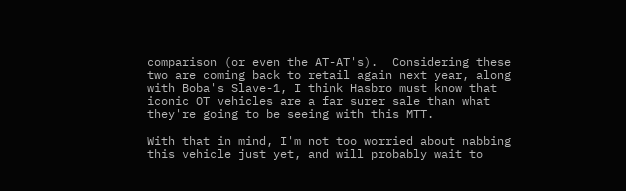comparison (or even the AT-AT's).  Considering these two are coming back to retail again next year, along with Boba's Slave-1, I think Hasbro must know that iconic OT vehicles are a far surer sale than what they're going to be seeing with this MTT.

With that in mind, I'm not too worried about nabbing this vehicle just yet, and will probably wait to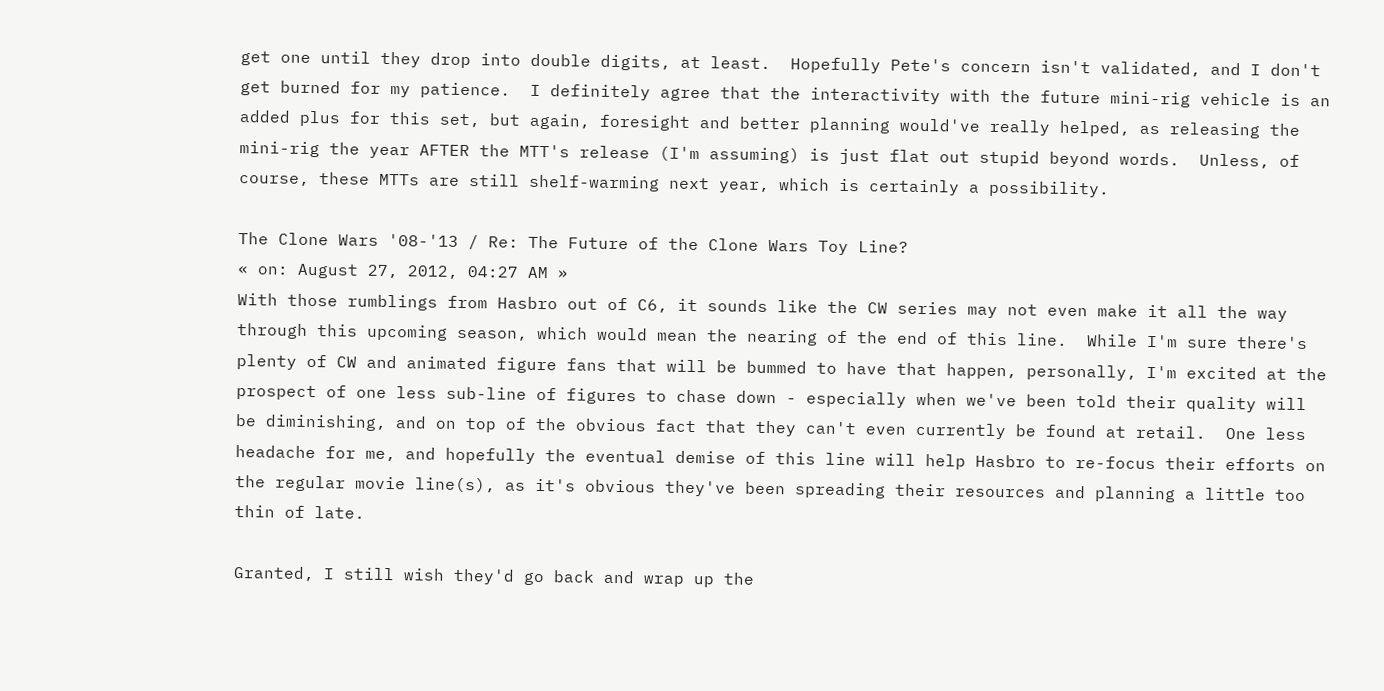get one until they drop into double digits, at least.  Hopefully Pete's concern isn't validated, and I don't get burned for my patience.  I definitely agree that the interactivity with the future mini-rig vehicle is an added plus for this set, but again, foresight and better planning would've really helped, as releasing the mini-rig the year AFTER the MTT's release (I'm assuming) is just flat out stupid beyond words.  Unless, of course, these MTTs are still shelf-warming next year, which is certainly a possibility.

The Clone Wars '08-'13 / Re: The Future of the Clone Wars Toy Line?
« on: August 27, 2012, 04:27 AM »
With those rumblings from Hasbro out of C6, it sounds like the CW series may not even make it all the way through this upcoming season, which would mean the nearing of the end of this line.  While I'm sure there's plenty of CW and animated figure fans that will be bummed to have that happen, personally, I'm excited at the prospect of one less sub-line of figures to chase down - especially when we've been told their quality will be diminishing, and on top of the obvious fact that they can't even currently be found at retail.  One less headache for me, and hopefully the eventual demise of this line will help Hasbro to re-focus their efforts on the regular movie line(s), as it's obvious they've been spreading their resources and planning a little too thin of late.

Granted, I still wish they'd go back and wrap up the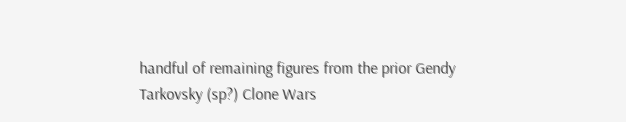handful of remaining figures from the prior Gendy Tarkovsky (sp?) Clone Wars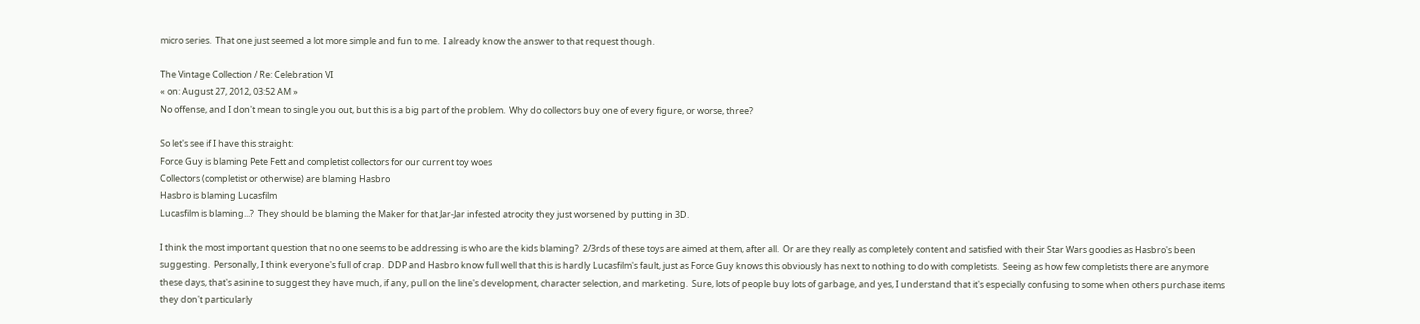micro series.  That one just seemed a lot more simple and fun to me.  I already know the answer to that request though.

The Vintage Collection / Re: Celebration VI
« on: August 27, 2012, 03:52 AM »
No offense, and I don't mean to single you out, but this is a big part of the problem.  Why do collectors buy one of every figure, or worse, three?

So let's see if I have this straight:
Force Guy is blaming Pete Fett and completist collectors for our current toy woes
Collectors (completist or otherwise) are blaming Hasbro
Hasbro is blaming Lucasfilm
Lucasfilm is blaming...?  They should be blaming the Maker for that Jar-Jar infested atrocity they just worsened by putting in 3D.

I think the most important question that no one seems to be addressing is who are the kids blaming?  2/3rds of these toys are aimed at them, after all.  Or are they really as completely content and satisfied with their Star Wars goodies as Hasbro's been suggesting.  Personally, I think everyone's full of crap.  DDP and Hasbro know full well that this is hardly Lucasfilm's fault, just as Force Guy knows this obviously has next to nothing to do with completists.  Seeing as how few completists there are anymore these days, that's asinine to suggest they have much, if any, pull on the line's development, character selection, and marketing.  Sure, lots of people buy lots of garbage, and yes, I understand that it's especially confusing to some when others purchase items they don't particularly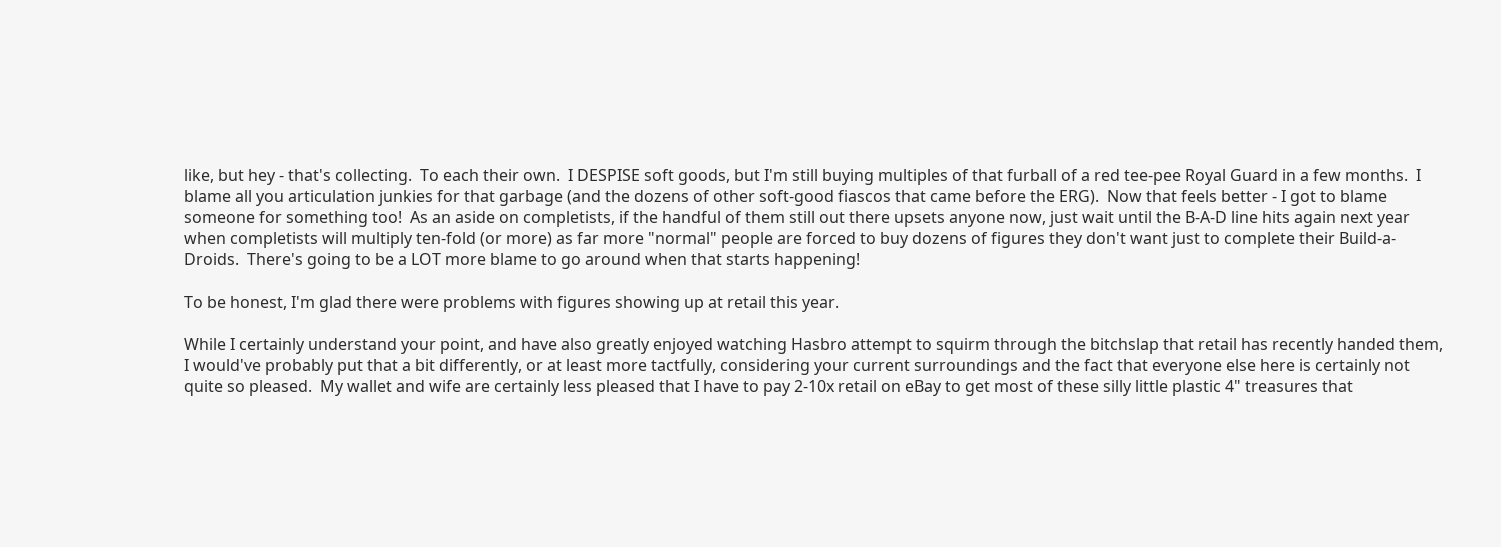like, but hey - that's collecting.  To each their own.  I DESPISE soft goods, but I'm still buying multiples of that furball of a red tee-pee Royal Guard in a few months.  I blame all you articulation junkies for that garbage (and the dozens of other soft-good fiascos that came before the ERG).  Now that feels better - I got to blame someone for something too!  As an aside on completists, if the handful of them still out there upsets anyone now, just wait until the B-A-D line hits again next year when completists will multiply ten-fold (or more) as far more "normal" people are forced to buy dozens of figures they don't want just to complete their Build-a-Droids.  There's going to be a LOT more blame to go around when that starts happening!

To be honest, I'm glad there were problems with figures showing up at retail this year.

While I certainly understand your point, and have also greatly enjoyed watching Hasbro attempt to squirm through the bitchslap that retail has recently handed them, I would've probably put that a bit differently, or at least more tactfully, considering your current surroundings and the fact that everyone else here is certainly not quite so pleased.  My wallet and wife are certainly less pleased that I have to pay 2-10x retail on eBay to get most of these silly little plastic 4" treasures that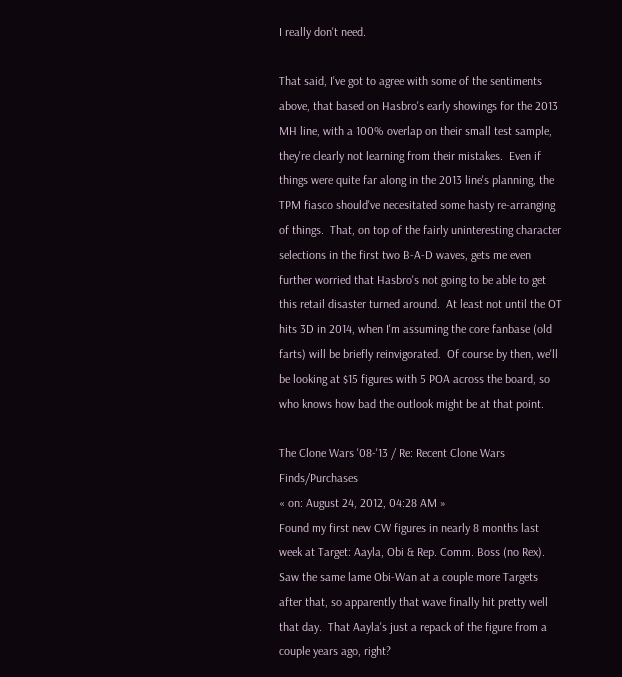I really don't need.

That said, I've got to agree with some of the sentiments above, that based on Hasbro's early showings for the 2013 MH line, with a 100% overlap on their small test sample, they're clearly not learning from their mistakes.  Even if things were quite far along in the 2013 line's planning, the TPM fiasco should've necesitated some hasty re-arranging of things.  That, on top of the fairly uninteresting character selections in the first two B-A-D waves, gets me even further worried that Hasbro's not going to be able to get this retail disaster turned around.  At least not until the OT hits 3D in 2014, when I'm assuming the core fanbase (old farts) will be briefly reinvigorated.  Of course by then, we'll be looking at $15 figures with 5 POA across the board, so who knows how bad the outlook might be at that point.

The Clone Wars '08-'13 / Re: Recent Clone Wars Finds/Purchases
« on: August 24, 2012, 04:28 AM »
Found my first new CW figures in nearly 8 months last week at Target: Aayla, Obi & Rep. Comm. Boss (no Rex).  Saw the same lame Obi-Wan at a couple more Targets after that, so apparently that wave finally hit pretty well that day.  That Aayla's just a repack of the figure from a couple years ago, right?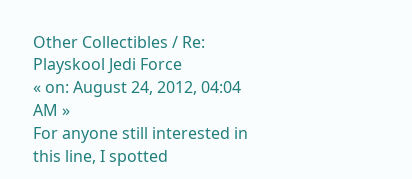Other Collectibles / Re: Playskool Jedi Force
« on: August 24, 2012, 04:04 AM »
For anyone still interested in this line, I spotted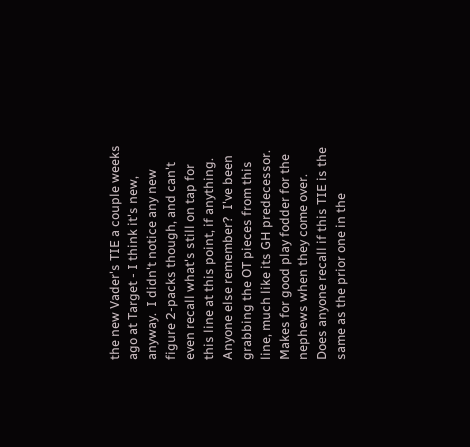the new Vader's TIE a couple weeks ago at Target - I think it's new, anyway.  I didn't notice any new figure 2-packs though, and can't even recall what's still on tap for this line at this point, if anything.  Anyone else remember?  I've been grabbing the OT pieces from this line, much like its GH predecessor.  Makes for good play fodder for the nephews when they come over.  Does anyone recall if this TIE is the same as the prior one in the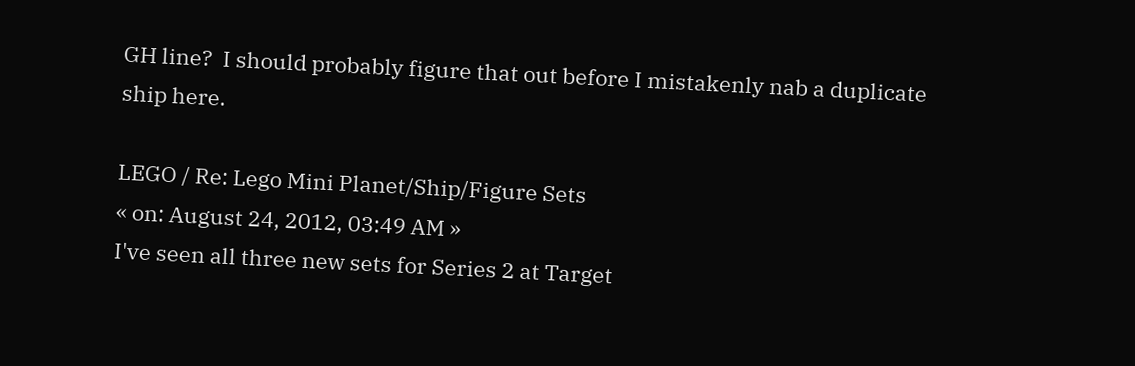GH line?  I should probably figure that out before I mistakenly nab a duplicate ship here.

LEGO / Re: Lego Mini Planet/Ship/Figure Sets
« on: August 24, 2012, 03:49 AM »
I've seen all three new sets for Series 2 at Target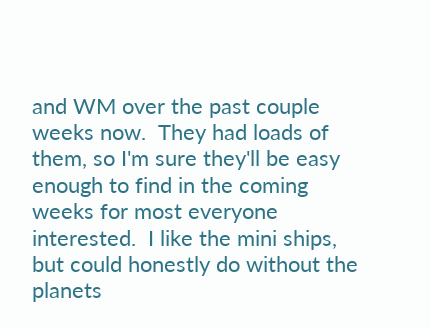and WM over the past couple weeks now.  They had loads of them, so I'm sure they'll be easy enough to find in the coming weeks for most everyone interested.  I like the mini ships, but could honestly do without the planets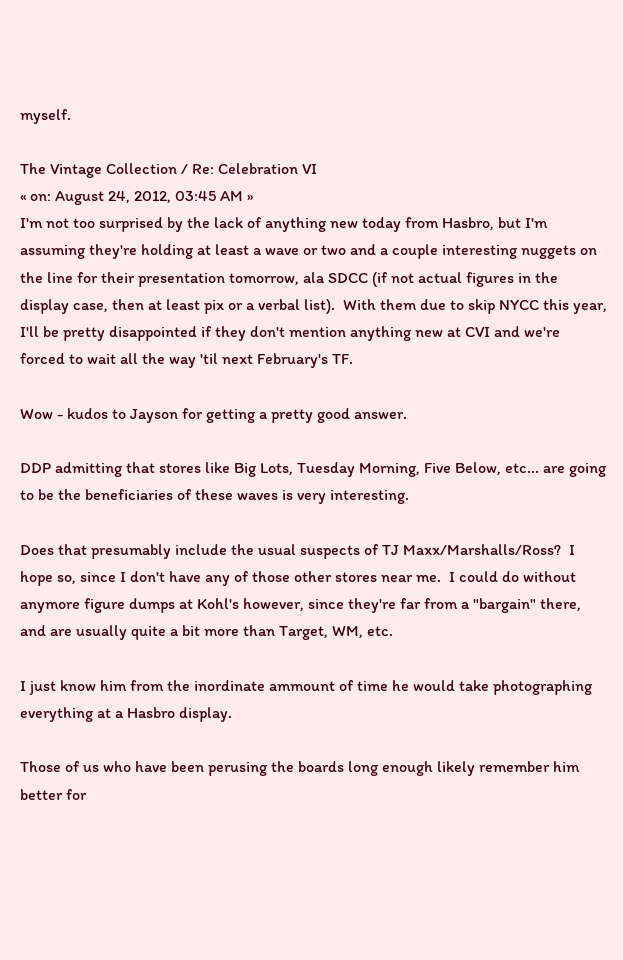myself.

The Vintage Collection / Re: Celebration VI
« on: August 24, 2012, 03:45 AM »
I'm not too surprised by the lack of anything new today from Hasbro, but I'm assuming they're holding at least a wave or two and a couple interesting nuggets on the line for their presentation tomorrow, ala SDCC (if not actual figures in the display case, then at least pix or a verbal list).  With them due to skip NYCC this year, I'll be pretty disappointed if they don't mention anything new at CVI and we're forced to wait all the way 'til next February's TF.

Wow - kudos to Jayson for getting a pretty good answer.

DDP admitting that stores like Big Lots, Tuesday Morning, Five Below, etc... are going to be the beneficiaries of these waves is very interesting.

Does that presumably include the usual suspects of TJ Maxx/Marshalls/Ross?  I hope so, since I don't have any of those other stores near me.  I could do without anymore figure dumps at Kohl's however, since they're far from a "bargain" there, and are usually quite a bit more than Target, WM, etc.

I just know him from the inordinate ammount of time he would take photographing everything at a Hasbro display.

Those of us who have been perusing the boards long enough likely remember him better for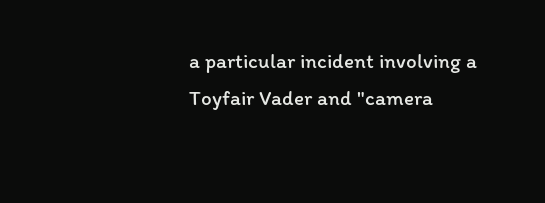a particular incident involving a Toyfair Vader and "camera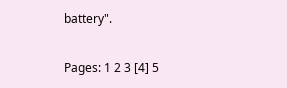battery".

Pages: 1 2 3 [4] 5